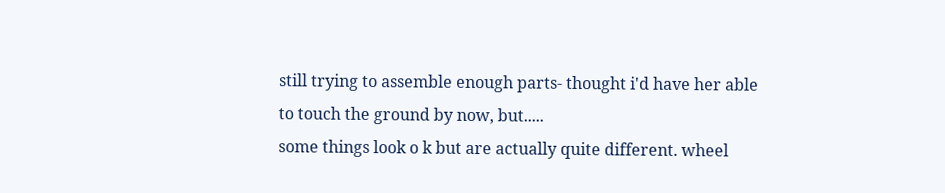still trying to assemble enough parts- thought i'd have her able to touch the ground by now, but.....
some things look o k but are actually quite different. wheel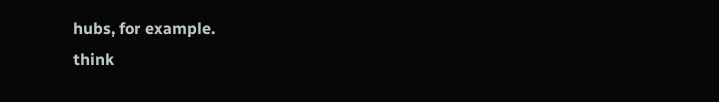hubs, for example.
think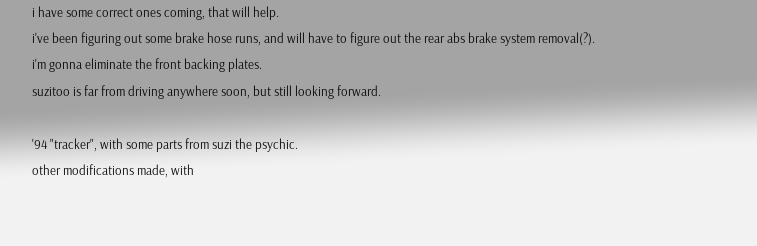i have some correct ones coming, that will help.
i've been figuring out some brake hose runs, and will have to figure out the rear abs brake system removal(?).
i'm gonna eliminate the front backing plates.
suzitoo is far from driving anywhere soon, but still looking forward.

'94 "tracker", with some parts from suzi the psychic.
other modifications made, with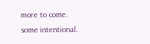more to come.
some intentional.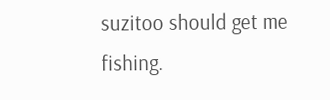suzitoo should get me fishing.